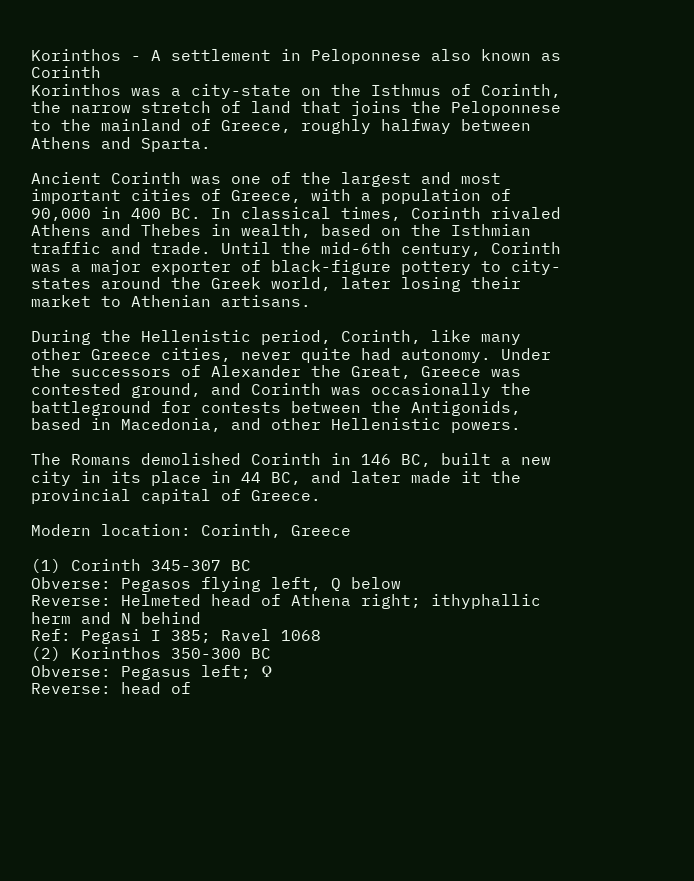Korinthos - A settlement in Peloponnese also known as Corinth
Korinthos was a city-state on the Isthmus of Corinth, the narrow stretch of land that joins the Peloponnese to the mainland of Greece, roughly halfway between Athens and Sparta.

Ancient Corinth was one of the largest and most important cities of Greece, with a population of 90,000 in 400 BC. In classical times, Corinth rivaled Athens and Thebes in wealth, based on the Isthmian traffic and trade. Until the mid-6th century, Corinth was a major exporter of black-figure pottery to city-states around the Greek world, later losing their market to Athenian artisans.

During the Hellenistic period, Corinth, like many other Greece cities, never quite had autonomy. Under the successors of Alexander the Great, Greece was contested ground, and Corinth was occasionally the battleground for contests between the Antigonids, based in Macedonia, and other Hellenistic powers.

The Romans demolished Corinth in 146 BC, built a new city in its place in 44 BC, and later made it the provincial capital of Greece.

Modern location: Corinth, Greece

(1) Corinth 345-307 BC
Obverse: Pegasos flying left, Q below
Reverse: Helmeted head of Athena right; ithyphallic herm and N behind
Ref: Pegasi I 385; Ravel 1068
(2) Korinthos 350-300 BC
Obverse: Pegasus left; Ϙ
Reverse: head of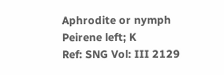Aphrodite or nymph Peirene left; K
Ref: SNG Vol: III 2129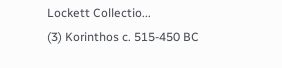Lockett Collectio...
(3) Korinthos c. 515-450 BC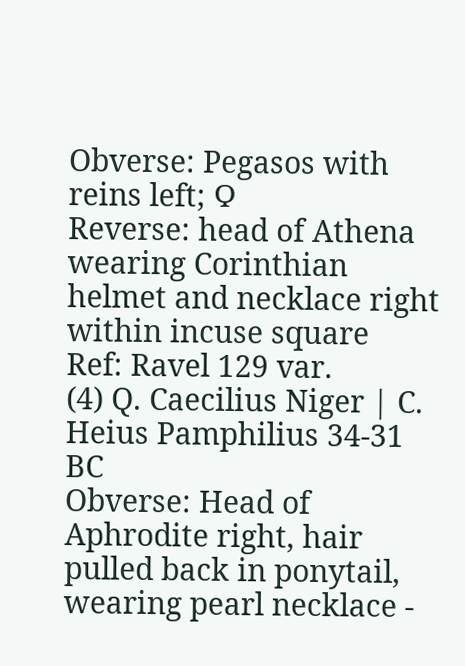Obverse: Pegasos with reins left; Ϙ
Reverse: head of Athena wearing Corinthian helmet and necklace right within incuse square
Ref: Ravel 129 var.
(4) Q. Caecilius Niger | C. Heius Pamphilius 34-31 BC
Obverse: Head of Aphrodite right, hair pulled back in ponytail, wearing pearl necklace -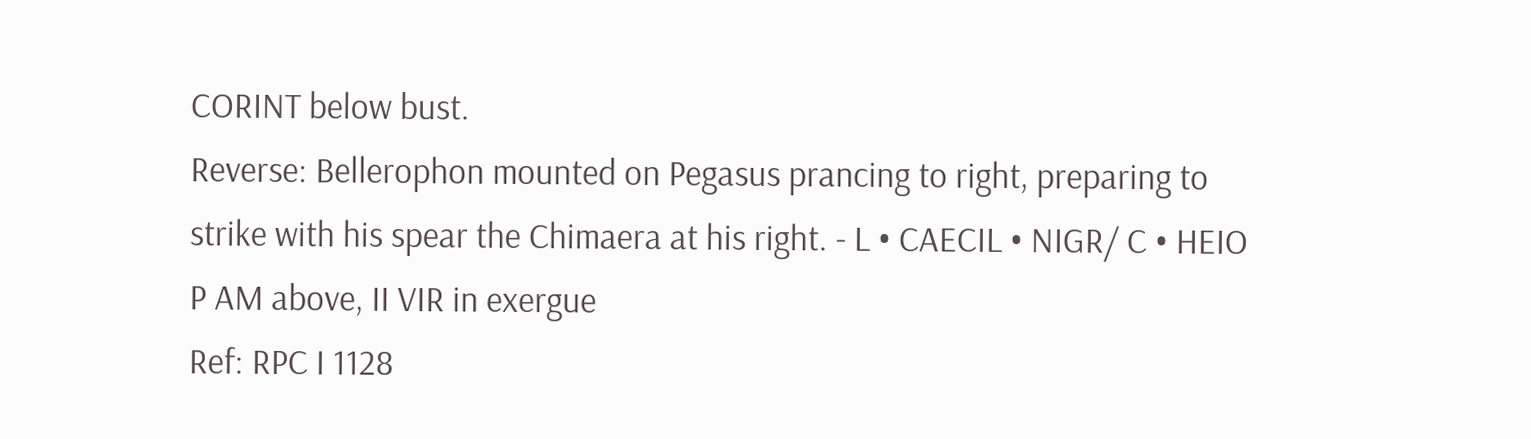CORINT below bust.
Reverse: Bellerophon mounted on Pegasus prancing to right, preparing to strike with his spear the Chimaera at his right. - L • CAECIL • NIGR/ C • HEIO P AM above, II VIR in exergue
Ref: RPC I 1128